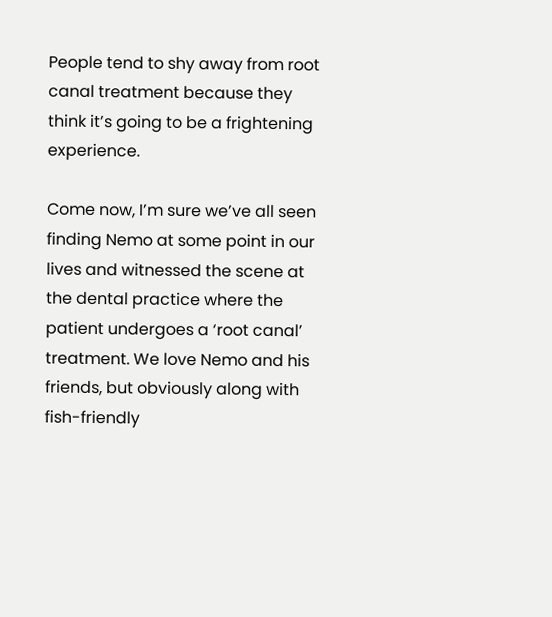People tend to shy away from root canal treatment because they think it’s going to be a frightening experience.

Come now, I’m sure we’ve all seen finding Nemo at some point in our lives and witnessed the scene at the dental practice where the patient undergoes a ‘root canal’ treatment. We love Nemo and his friends, but obviously along with fish-friendly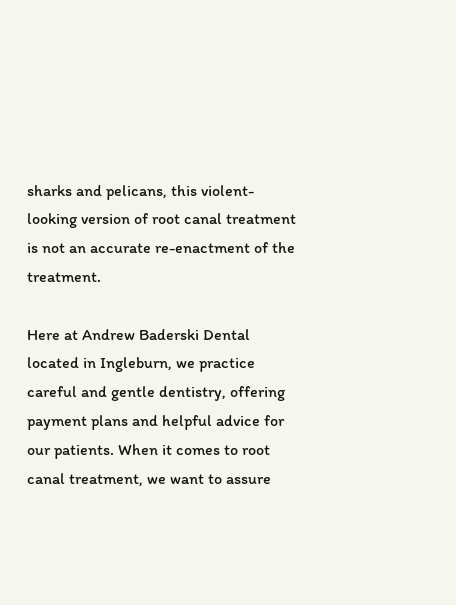sharks and pelicans, this violent-looking version of root canal treatment is not an accurate re-enactment of the treatment.

Here at Andrew Baderski Dental located in Ingleburn, we practice careful and gentle dentistry, offering payment plans and helpful advice for our patients. When it comes to root canal treatment, we want to assure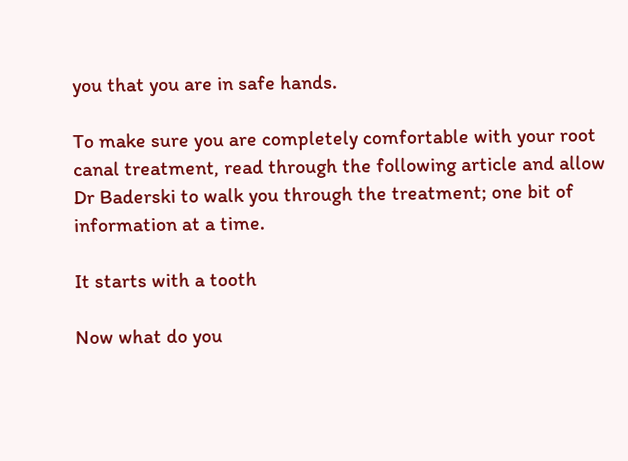you that you are in safe hands.

To make sure you are completely comfortable with your root canal treatment, read through the following article and allow Dr Baderski to walk you through the treatment; one bit of information at a time.

It starts with a tooth

Now what do you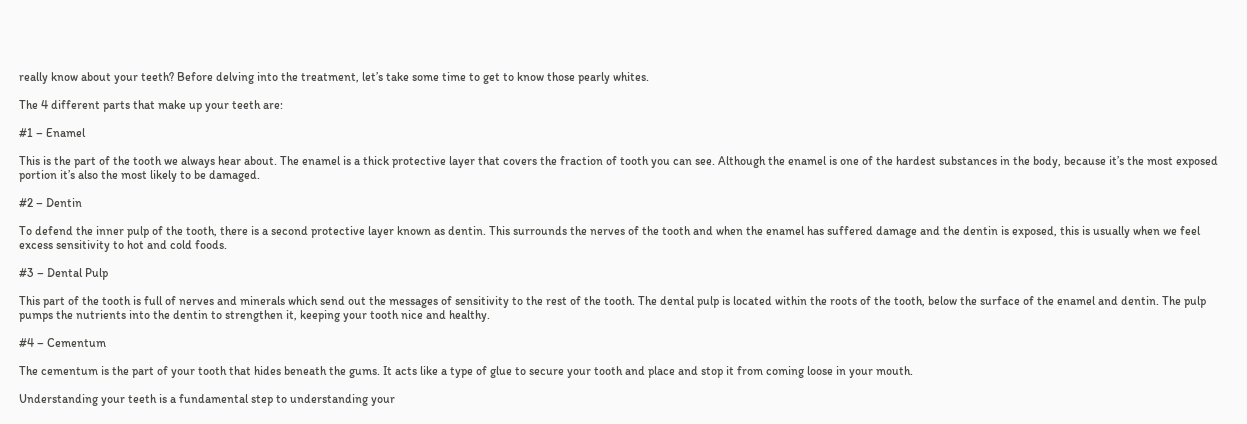really know about your teeth? Before delving into the treatment, let’s take some time to get to know those pearly whites.

The 4 different parts that make up your teeth are:

#1 – Enamel

This is the part of the tooth we always hear about. The enamel is a thick protective layer that covers the fraction of tooth you can see. Although the enamel is one of the hardest substances in the body, because it’s the most exposed portion it’s also the most likely to be damaged.

#2 – Dentin

To defend the inner pulp of the tooth, there is a second protective layer known as dentin. This surrounds the nerves of the tooth and when the enamel has suffered damage and the dentin is exposed, this is usually when we feel excess sensitivity to hot and cold foods.

#3 – Dental Pulp

This part of the tooth is full of nerves and minerals which send out the messages of sensitivity to the rest of the tooth. The dental pulp is located within the roots of the tooth, below the surface of the enamel and dentin. The pulp pumps the nutrients into the dentin to strengthen it, keeping your tooth nice and healthy.

#4 – Cementum

The cementum is the part of your tooth that hides beneath the gums. It acts like a type of glue to secure your tooth and place and stop it from coming loose in your mouth.

Understanding your teeth is a fundamental step to understanding your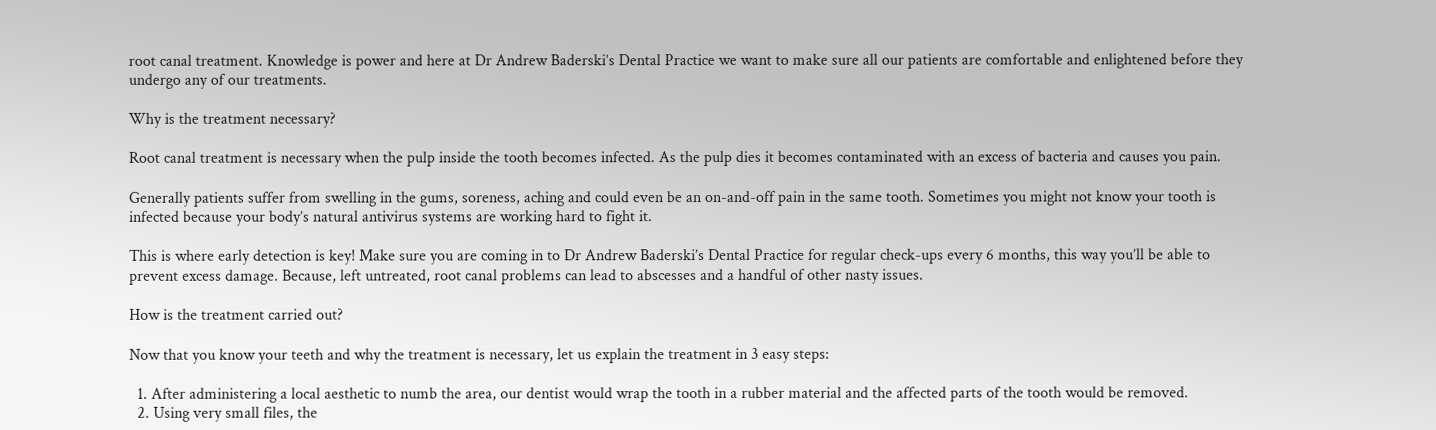root canal treatment. Knowledge is power and here at Dr Andrew Baderski’s Dental Practice we want to make sure all our patients are comfortable and enlightened before they undergo any of our treatments.

Why is the treatment necessary?

Root canal treatment is necessary when the pulp inside the tooth becomes infected. As the pulp dies it becomes contaminated with an excess of bacteria and causes you pain.

Generally patients suffer from swelling in the gums, soreness, aching and could even be an on-and-off pain in the same tooth. Sometimes you might not know your tooth is infected because your body’s natural antivirus systems are working hard to fight it.

This is where early detection is key! Make sure you are coming in to Dr Andrew Baderski’s Dental Practice for regular check-ups every 6 months, this way you’ll be able to prevent excess damage. Because, left untreated, root canal problems can lead to abscesses and a handful of other nasty issues.

How is the treatment carried out?

Now that you know your teeth and why the treatment is necessary, let us explain the treatment in 3 easy steps:

  1. After administering a local aesthetic to numb the area, our dentist would wrap the tooth in a rubber material and the affected parts of the tooth would be removed.
  2. Using very small files, the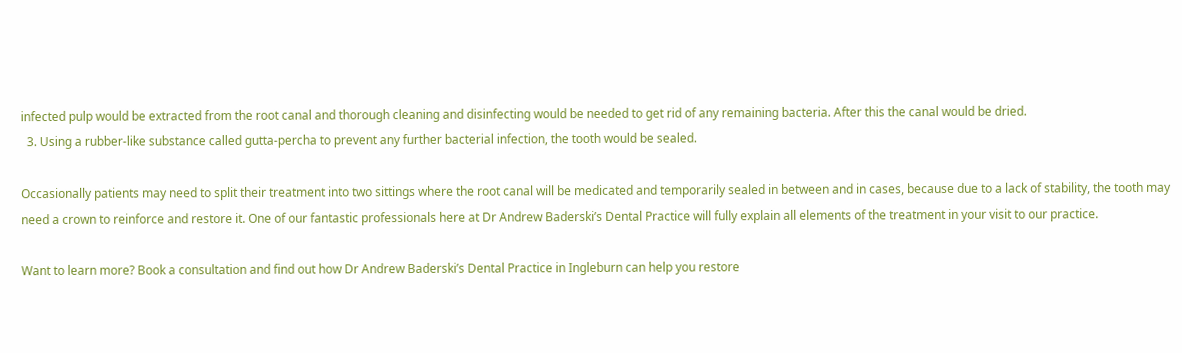infected pulp would be extracted from the root canal and thorough cleaning and disinfecting would be needed to get rid of any remaining bacteria. After this the canal would be dried.
  3. Using a rubber-like substance called gutta-percha to prevent any further bacterial infection, the tooth would be sealed.

Occasionally patients may need to split their treatment into two sittings where the root canal will be medicated and temporarily sealed in between and in cases, because due to a lack of stability, the tooth may need a crown to reinforce and restore it. One of our fantastic professionals here at Dr Andrew Baderski’s Dental Practice will fully explain all elements of the treatment in your visit to our practice.

Want to learn more? Book a consultation and find out how Dr Andrew Baderski’s Dental Practice in Ingleburn can help you restore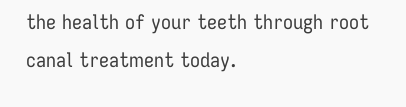the health of your teeth through root canal treatment today.